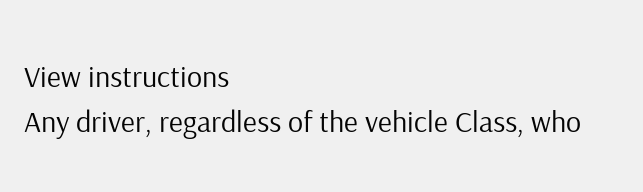View instructions
Any driver, regardless of the vehicle Class, who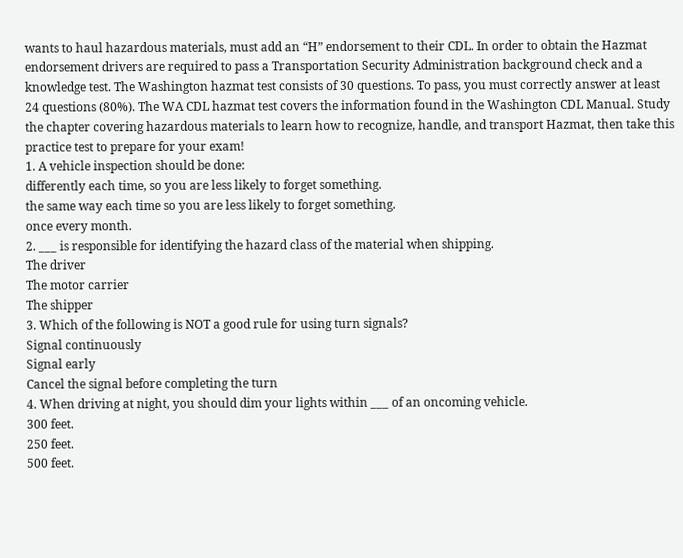wants to haul hazardous materials, must add an “H” endorsement to their CDL. In order to obtain the Hazmat endorsement drivers are required to pass a Transportation Security Administration background check and a knowledge test. The Washington hazmat test consists of 30 questions. To pass, you must correctly answer at least 24 questions (80%). The WA CDL hazmat test covers the information found in the Washington CDL Manual. Study the chapter covering hazardous materials to learn how to recognize, handle, and transport Hazmat, then take this practice test to prepare for your exam!
1. A vehicle inspection should be done:
differently each time, so you are less likely to forget something.
the same way each time so you are less likely to forget something.
once every month.
2. ___ is responsible for identifying the hazard class of the material when shipping.
The driver
The motor carrier
The shipper
3. Which of the following is NOT a good rule for using turn signals?
Signal continuously
Signal early
Cancel the signal before completing the turn
4. When driving at night, you should dim your lights within ___ of an oncoming vehicle.
300 feet.
250 feet.
500 feet.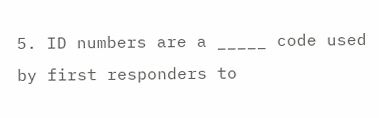5. ID numbers are a _____ code used by first responders to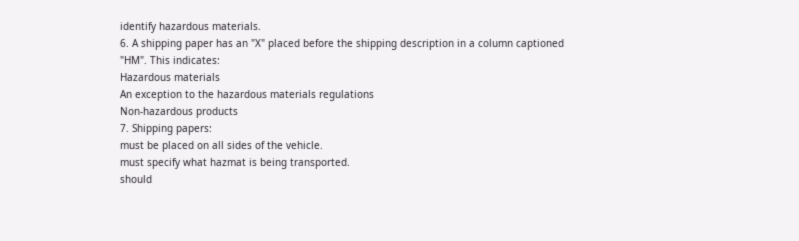identify hazardous materials.
6. A shipping paper has an "X" placed before the shipping description in a column captioned "HM". This indicates:
Hazardous materials
An exception to the hazardous materials regulations
Non-hazardous products
7. Shipping papers:
must be placed on all sides of the vehicle.
must specify what hazmat is being transported.
should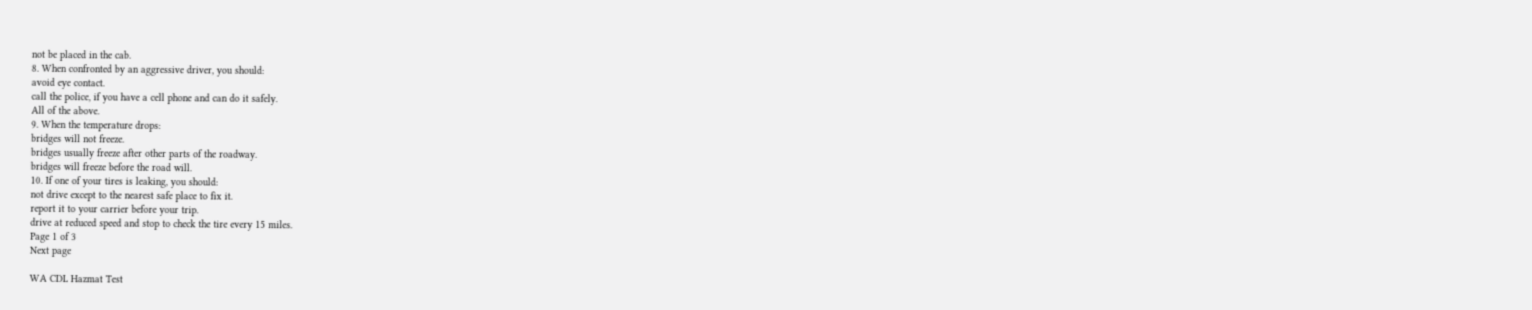not be placed in the cab.
8. When confronted by an aggressive driver, you should:
avoid eye contact.
call the police, if you have a cell phone and can do it safely.
All of the above.
9. When the temperature drops:
bridges will not freeze.
bridges usually freeze after other parts of the roadway.
bridges will freeze before the road will.
10. If one of your tires is leaking, you should:
not drive except to the nearest safe place to fix it.
report it to your carrier before your trip.
drive at reduced speed and stop to check the tire every 15 miles.
Page 1 of 3
Next page

WA CDL Hazmat Test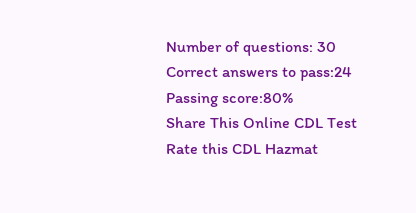Number of questions: 30
Correct answers to pass:24
Passing score:80%
Share This Online CDL Test
Rate this CDL Hazmat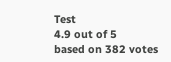Test
4.9 out of 5
based on 382 votes